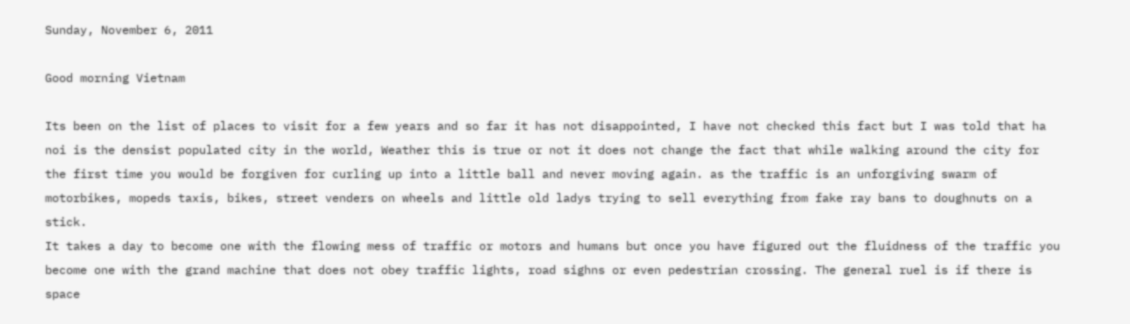Sunday, November 6, 2011

Good morning Vietnam

Its been on the list of places to visit for a few years and so far it has not disappointed, I have not checked this fact but I was told that ha noi is the densist populated city in the world, Weather this is true or not it does not change the fact that while walking around the city for the first time you would be forgiven for curling up into a little ball and never moving again. as the traffic is an unforgiving swarm of motorbikes, mopeds taxis, bikes, street venders on wheels and little old ladys trying to sell everything from fake ray bans to doughnuts on a stick.
It takes a day to become one with the flowing mess of traffic or motors and humans but once you have figured out the fluidness of the traffic you become one with the grand machine that does not obey traffic lights, road sighns or even pedestrian crossing. The general ruel is if there is space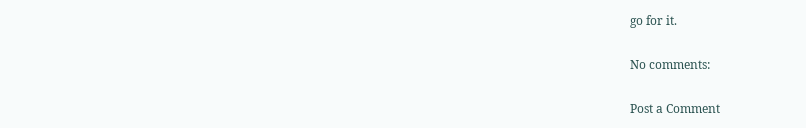go for it.

No comments:

Post a Comment